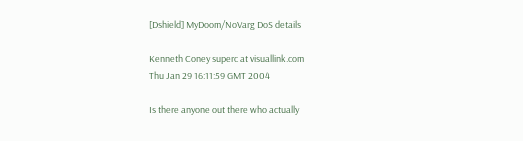[Dshield] MyDoom/NoVarg DoS details

Kenneth Coney superc at visuallink.com
Thu Jan 29 16:11:59 GMT 2004

Is there anyone out there who actually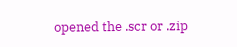opened the .scr or .zip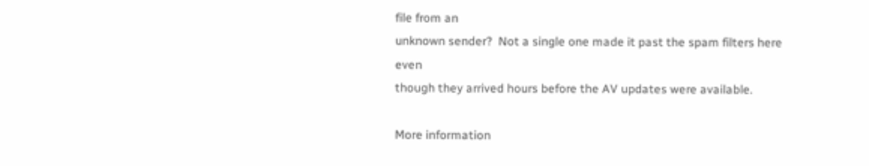file from an
unknown sender?  Not a single one made it past the spam filters here even
though they arrived hours before the AV updates were available.

More information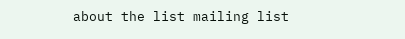about the list mailing list